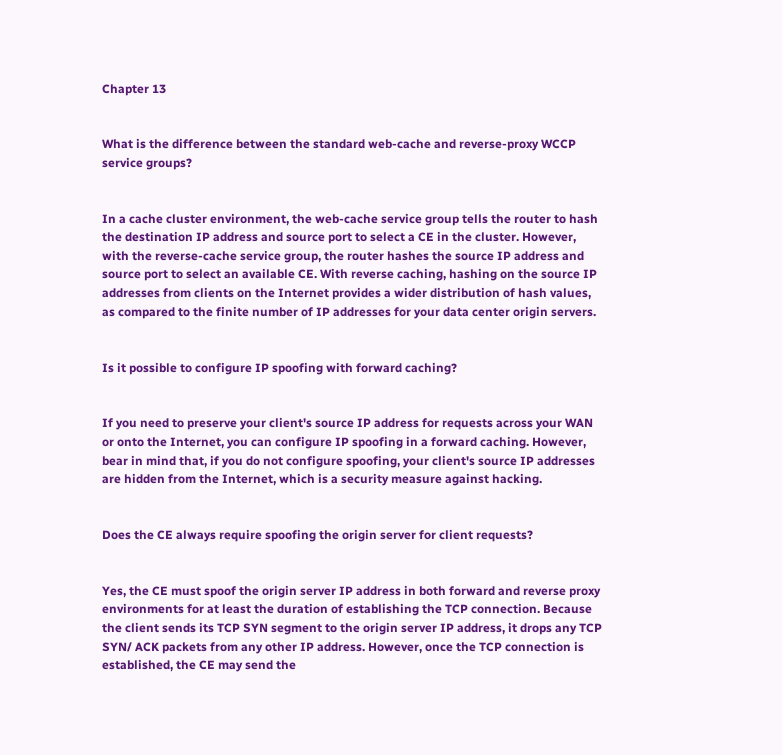Chapter 13


What is the difference between the standard web-cache and reverse-proxy WCCP service groups?


In a cache cluster environment, the web-cache service group tells the router to hash the destination IP address and source port to select a CE in the cluster. However, with the reverse-cache service group, the router hashes the source IP address and source port to select an available CE. With reverse caching, hashing on the source IP addresses from clients on the Internet provides a wider distribution of hash values, as compared to the finite number of IP addresses for your data center origin servers.


Is it possible to configure IP spoofing with forward caching?


If you need to preserve your client's source IP address for requests across your WAN or onto the Internet, you can configure IP spoofing in a forward caching. However, bear in mind that, if you do not configure spoofing, your client's source IP addresses are hidden from the Internet, which is a security measure against hacking.


Does the CE always require spoofing the origin server for client requests?


Yes, the CE must spoof the origin server IP address in both forward and reverse proxy environments for at least the duration of establishing the TCP connection. Because the client sends its TCP SYN segment to the origin server IP address, it drops any TCP SYN/ ACK packets from any other IP address. However, once the TCP connection is established, the CE may send the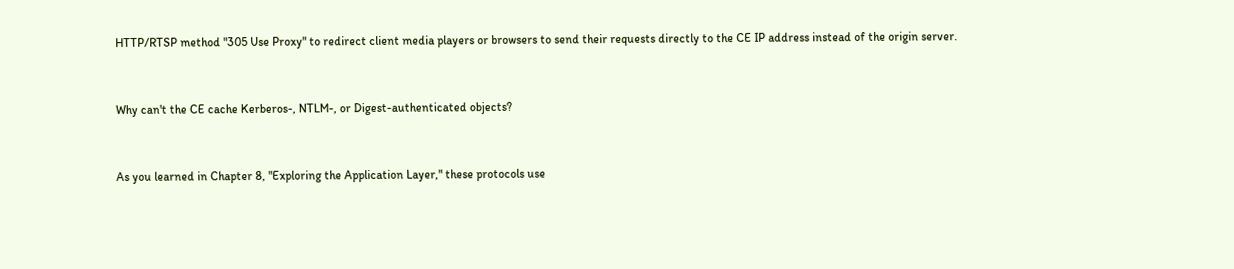HTTP/RTSP method "305 Use Proxy" to redirect client media players or browsers to send their requests directly to the CE IP address instead of the origin server.


Why can't the CE cache Kerberos-, NTLM-, or Digest-authenticated objects?


As you learned in Chapter 8, "Exploring the Application Layer," these protocols use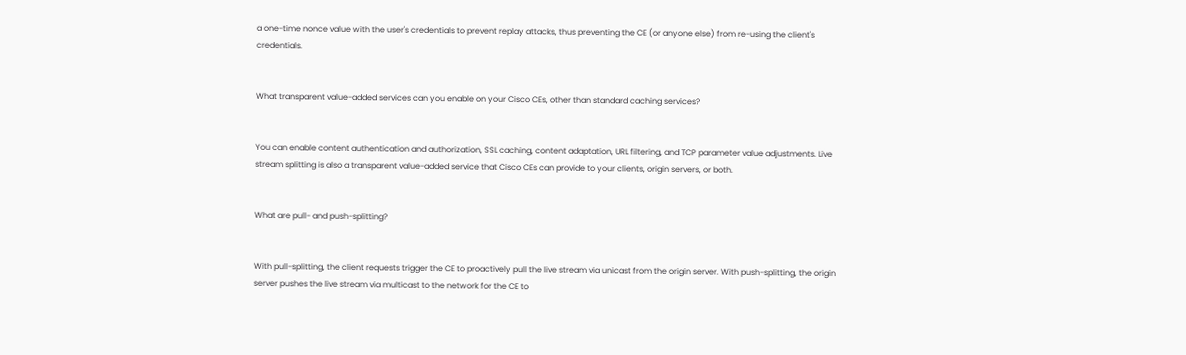a one-time nonce value with the user's credentials to prevent replay attacks, thus preventing the CE (or anyone else) from re-using the client's credentials.


What transparent value-added services can you enable on your Cisco CEs, other than standard caching services?


You can enable content authentication and authorization, SSL caching, content adaptation, URL filtering, and TCP parameter value adjustments. Live stream splitting is also a transparent value-added service that Cisco CEs can provide to your clients, origin servers, or both.


What are pull- and push-splitting?


With pull-splitting, the client requests trigger the CE to proactively pull the live stream via unicast from the origin server. With push-splitting, the origin server pushes the live stream via multicast to the network for the CE to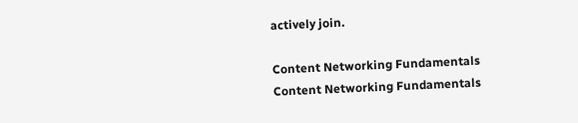actively join.

Content Networking Fundamentals
Content Networking Fundamentals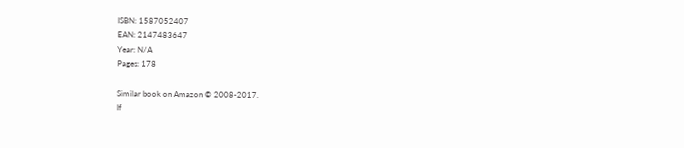ISBN: 1587052407
EAN: 2147483647
Year: N/A
Pages: 178

Similar book on Amazon © 2008-2017.
If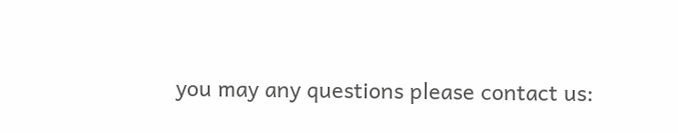you may any questions please contact us: